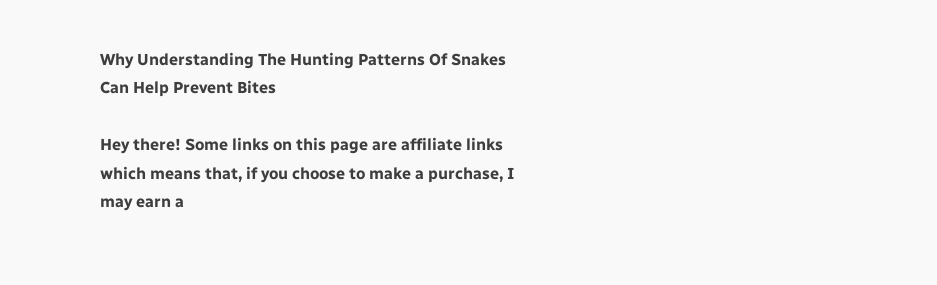Why Understanding The Hunting Patterns Of Snakes Can Help Prevent Bites

Hey there! Some links on this page are affiliate links which means that, if you choose to make a purchase, I may earn a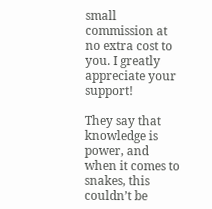small commission at no extra cost to you. I greatly appreciate your support!

They say that knowledge is power, and when it comes to snakes, this couldn’t be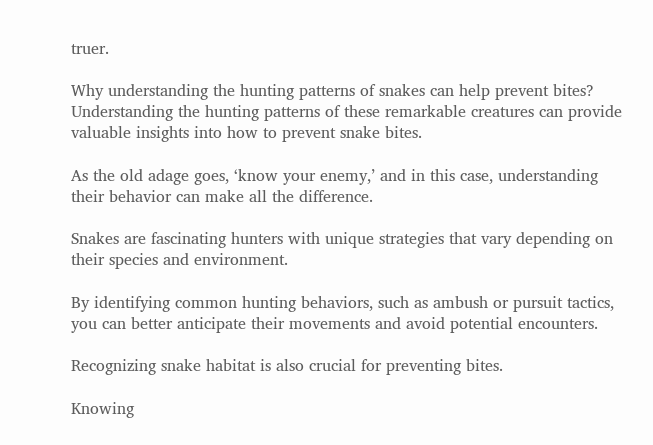truer.

Why understanding the hunting patterns of snakes can help prevent bites? Understanding the hunting patterns of these remarkable creatures can provide valuable insights into how to prevent snake bites.

As the old adage goes, ‘know your enemy,’ and in this case, understanding their behavior can make all the difference.

Snakes are fascinating hunters with unique strategies that vary depending on their species and environment.

By identifying common hunting behaviors, such as ambush or pursuit tactics, you can better anticipate their movements and avoid potential encounters.

Recognizing snake habitat is also crucial for preventing bites.

Knowing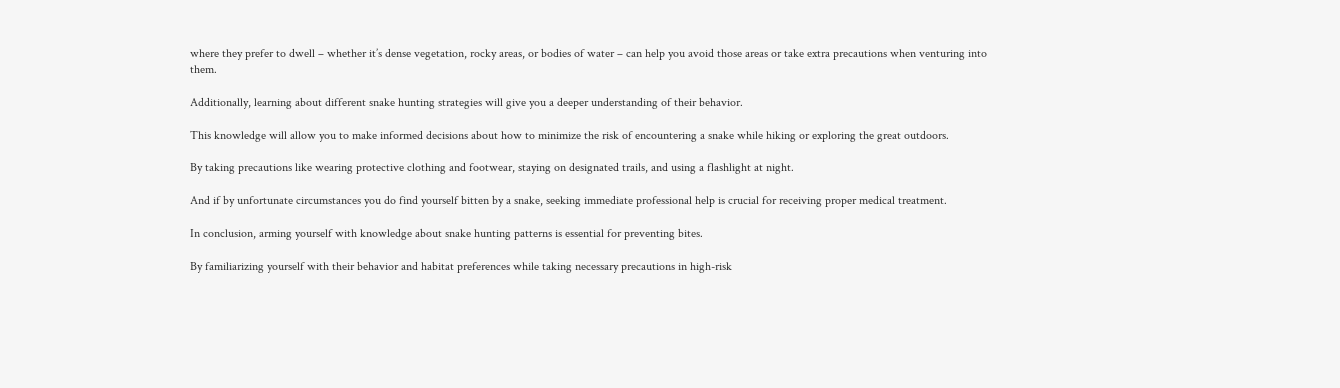where they prefer to dwell – whether it’s dense vegetation, rocky areas, or bodies of water – can help you avoid those areas or take extra precautions when venturing into them.

Additionally, learning about different snake hunting strategies will give you a deeper understanding of their behavior.

This knowledge will allow you to make informed decisions about how to minimize the risk of encountering a snake while hiking or exploring the great outdoors.

By taking precautions like wearing protective clothing and footwear, staying on designated trails, and using a flashlight at night.

And if by unfortunate circumstances you do find yourself bitten by a snake, seeking immediate professional help is crucial for receiving proper medical treatment.

In conclusion, arming yourself with knowledge about snake hunting patterns is essential for preventing bites.

By familiarizing yourself with their behavior and habitat preferences while taking necessary precautions in high-risk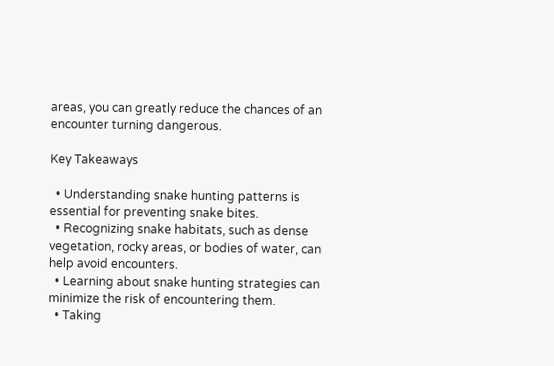areas, you can greatly reduce the chances of an encounter turning dangerous.

Key Takeaways

  • Understanding snake hunting patterns is essential for preventing snake bites.
  • Recognizing snake habitats, such as dense vegetation, rocky areas, or bodies of water, can help avoid encounters.
  • Learning about snake hunting strategies can minimize the risk of encountering them.
  • Taking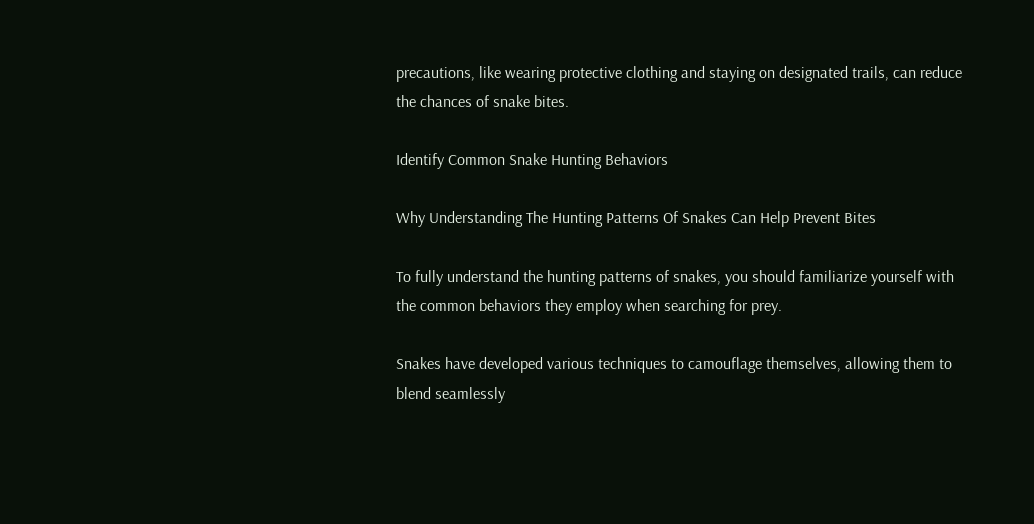precautions, like wearing protective clothing and staying on designated trails, can reduce the chances of snake bites.

Identify Common Snake Hunting Behaviors

Why Understanding The Hunting Patterns Of Snakes Can Help Prevent Bites

To fully understand the hunting patterns of snakes, you should familiarize yourself with the common behaviors they employ when searching for prey.

Snakes have developed various techniques to camouflage themselves, allowing them to blend seamlessly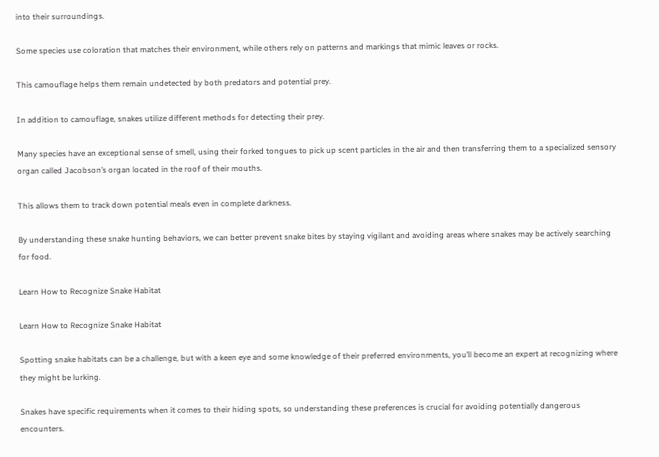into their surroundings.

Some species use coloration that matches their environment, while others rely on patterns and markings that mimic leaves or rocks.

This camouflage helps them remain undetected by both predators and potential prey.

In addition to camouflage, snakes utilize different methods for detecting their prey.

Many species have an exceptional sense of smell, using their forked tongues to pick up scent particles in the air and then transferring them to a specialized sensory organ called Jacobson’s organ located in the roof of their mouths.

This allows them to track down potential meals even in complete darkness.

By understanding these snake hunting behaviors, we can better prevent snake bites by staying vigilant and avoiding areas where snakes may be actively searching for food.

Learn How to Recognize Snake Habitat

Learn How to Recognize Snake Habitat

Spotting snake habitats can be a challenge, but with a keen eye and some knowledge of their preferred environments, you’ll become an expert at recognizing where they might be lurking.

Snakes have specific requirements when it comes to their hiding spots, so understanding these preferences is crucial for avoiding potentially dangerous encounters.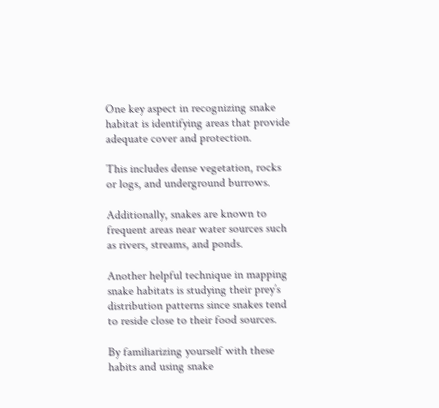One key aspect in recognizing snake habitat is identifying areas that provide adequate cover and protection.

This includes dense vegetation, rocks or logs, and underground burrows.

Additionally, snakes are known to frequent areas near water sources such as rivers, streams, and ponds.

Another helpful technique in mapping snake habitats is studying their prey’s distribution patterns since snakes tend to reside close to their food sources.

By familiarizing yourself with these habits and using snake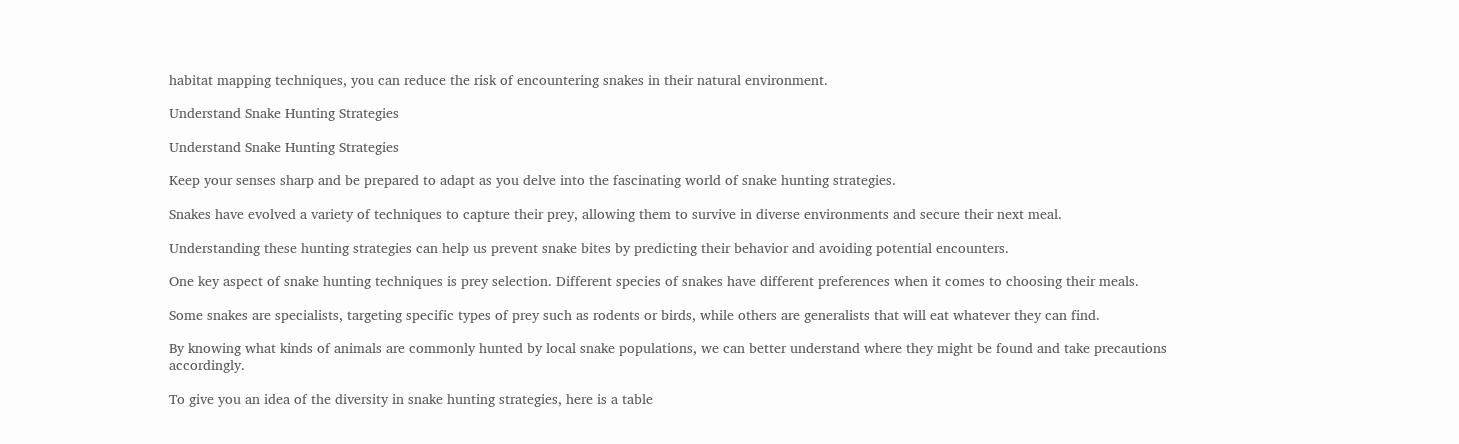habitat mapping techniques, you can reduce the risk of encountering snakes in their natural environment.

Understand Snake Hunting Strategies

Understand Snake Hunting Strategies

Keep your senses sharp and be prepared to adapt as you delve into the fascinating world of snake hunting strategies.

Snakes have evolved a variety of techniques to capture their prey, allowing them to survive in diverse environments and secure their next meal.

Understanding these hunting strategies can help us prevent snake bites by predicting their behavior and avoiding potential encounters.

One key aspect of snake hunting techniques is prey selection. Different species of snakes have different preferences when it comes to choosing their meals.

Some snakes are specialists, targeting specific types of prey such as rodents or birds, while others are generalists that will eat whatever they can find.

By knowing what kinds of animals are commonly hunted by local snake populations, we can better understand where they might be found and take precautions accordingly.

To give you an idea of the diversity in snake hunting strategies, here is a table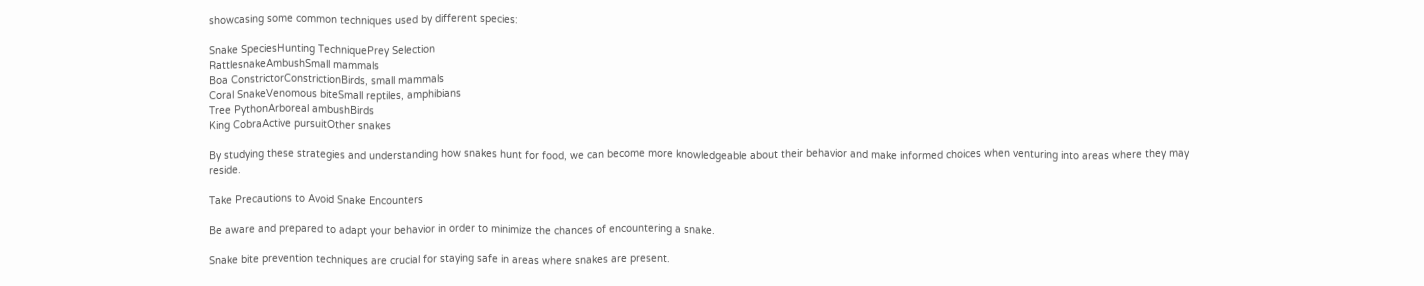showcasing some common techniques used by different species:

Snake SpeciesHunting TechniquePrey Selection
RattlesnakeAmbushSmall mammals
Boa ConstrictorConstrictionBirds, small mammals
Coral SnakeVenomous biteSmall reptiles, amphibians
Tree PythonArboreal ambushBirds
King CobraActive pursuitOther snakes

By studying these strategies and understanding how snakes hunt for food, we can become more knowledgeable about their behavior and make informed choices when venturing into areas where they may reside.

Take Precautions to Avoid Snake Encounters

Be aware and prepared to adapt your behavior in order to minimize the chances of encountering a snake.

Snake bite prevention techniques are crucial for staying safe in areas where snakes are present.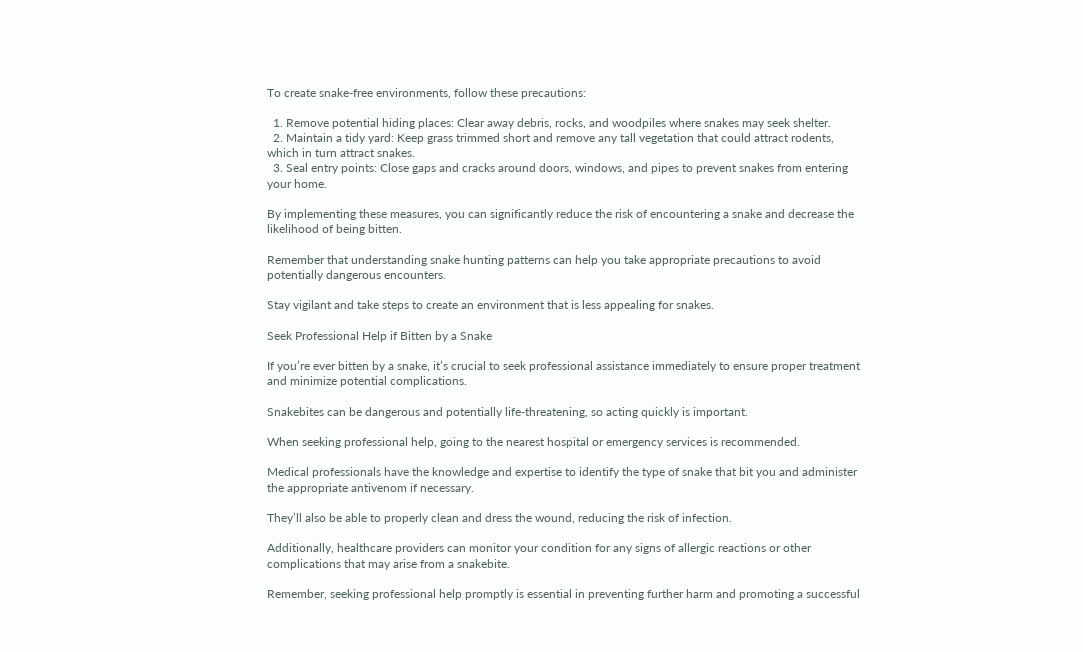To create snake-free environments, follow these precautions:

  1. Remove potential hiding places: Clear away debris, rocks, and woodpiles where snakes may seek shelter.
  2. Maintain a tidy yard: Keep grass trimmed short and remove any tall vegetation that could attract rodents, which in turn attract snakes.
  3. Seal entry points: Close gaps and cracks around doors, windows, and pipes to prevent snakes from entering your home.

By implementing these measures, you can significantly reduce the risk of encountering a snake and decrease the likelihood of being bitten.

Remember that understanding snake hunting patterns can help you take appropriate precautions to avoid potentially dangerous encounters.

Stay vigilant and take steps to create an environment that is less appealing for snakes.

Seek Professional Help if Bitten by a Snake

If you’re ever bitten by a snake, it’s crucial to seek professional assistance immediately to ensure proper treatment and minimize potential complications.

Snakebites can be dangerous and potentially life-threatening, so acting quickly is important.

When seeking professional help, going to the nearest hospital or emergency services is recommended.

Medical professionals have the knowledge and expertise to identify the type of snake that bit you and administer the appropriate antivenom if necessary.

They’ll also be able to properly clean and dress the wound, reducing the risk of infection.

Additionally, healthcare providers can monitor your condition for any signs of allergic reactions or other complications that may arise from a snakebite.

Remember, seeking professional help promptly is essential in preventing further harm and promoting a successful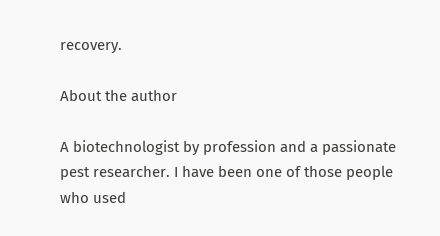recovery.

About the author

A biotechnologist by profession and a passionate pest researcher. I have been one of those people who used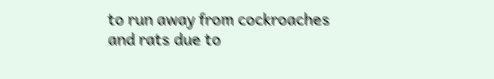to run away from cockroaches and rats due to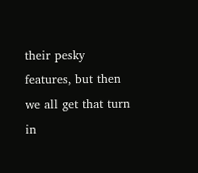their pesky features, but then we all get that turn in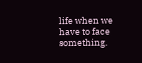life when we have to face something.